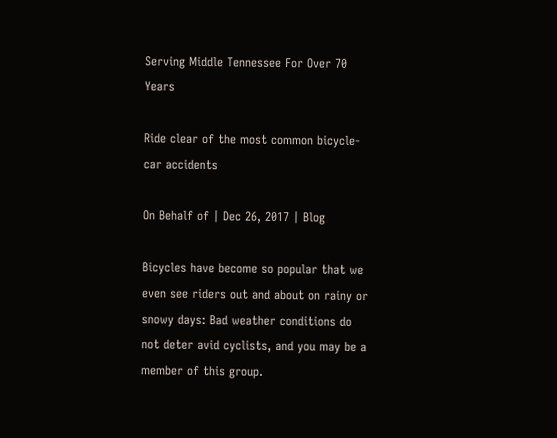Serving Middle Tennessee For Over 70 Years

Ride clear of the most common bicycle-car accidents

On Behalf of | Dec 26, 2017 | Blog

Bicycles have become so popular that we even see riders out and about on rainy or snowy days: Bad weather conditions do not deter avid cyclists, and you may be a member of this group.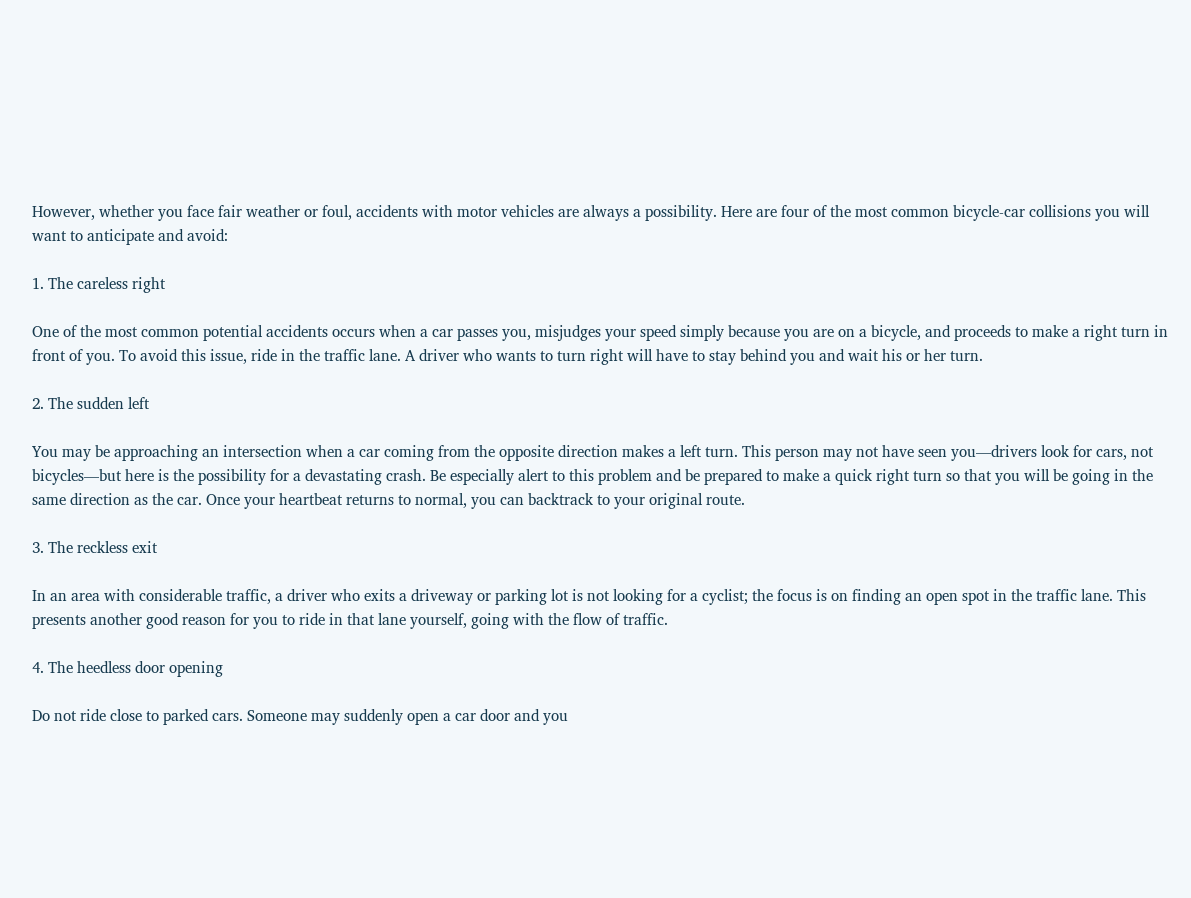However, whether you face fair weather or foul, accidents with motor vehicles are always a possibility. Here are four of the most common bicycle-car collisions you will want to anticipate and avoid:

1. The careless right

One of the most common potential accidents occurs when a car passes you, misjudges your speed simply because you are on a bicycle, and proceeds to make a right turn in front of you. To avoid this issue, ride in the traffic lane. A driver who wants to turn right will have to stay behind you and wait his or her turn.

2. The sudden left

You may be approaching an intersection when a car coming from the opposite direction makes a left turn. This person may not have seen you—drivers look for cars, not bicycles—but here is the possibility for a devastating crash. Be especially alert to this problem and be prepared to make a quick right turn so that you will be going in the same direction as the car. Once your heartbeat returns to normal, you can backtrack to your original route.

3. The reckless exit

In an area with considerable traffic, a driver who exits a driveway or parking lot is not looking for a cyclist; the focus is on finding an open spot in the traffic lane. This presents another good reason for you to ride in that lane yourself, going with the flow of traffic.

4. The heedless door opening

Do not ride close to parked cars. Someone may suddenly open a car door and you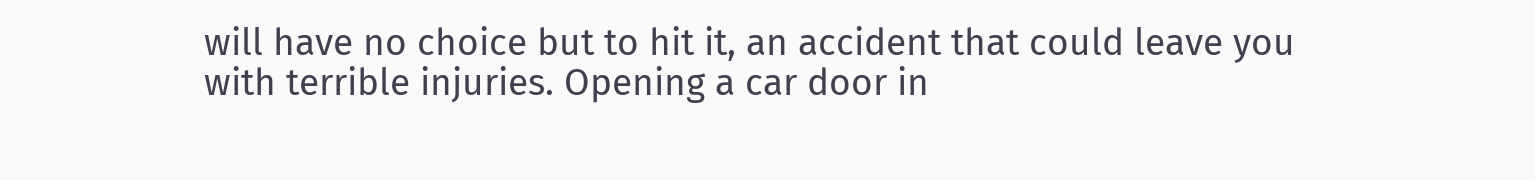will have no choice but to hit it, an accident that could leave you with terrible injuries. Opening a car door in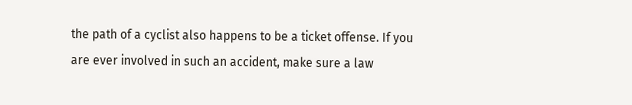the path of a cyclist also happens to be a ticket offense. If you are ever involved in such an accident, make sure a law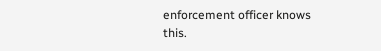enforcement officer knows this.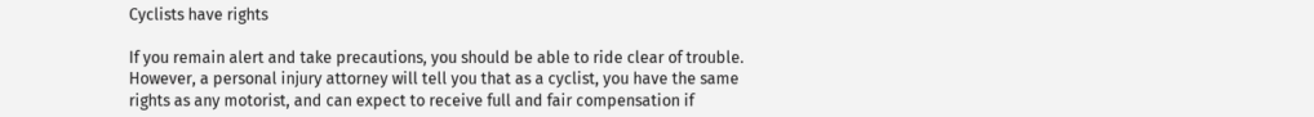Cyclists have rights

If you remain alert and take precautions, you should be able to ride clear of trouble. However, a personal injury attorney will tell you that as a cyclist, you have the same rights as any motorist, and can expect to receive full and fair compensation if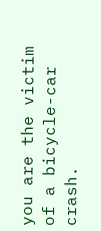you are the victim of a bicycle-car crash.